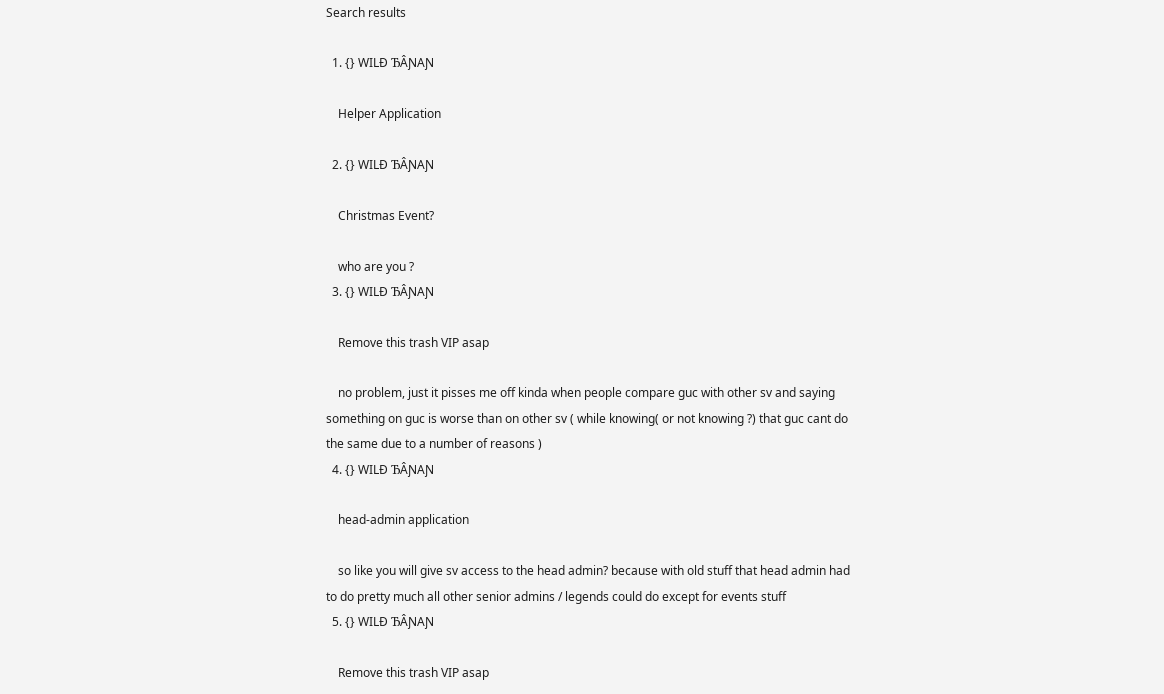Search results

  1. {} WILĐ ЂÂƝAƝ

    Helper Application

  2. {} WILĐ ЂÂƝAƝ

    Christmas Event?

    who are you ?
  3. {} WILĐ ЂÂƝAƝ

    Remove this trash VIP asap

    no problem, just it pisses me off kinda when people compare guc with other sv and saying something on guc is worse than on other sv ( while knowing( or not knowing ?) that guc cant do the same due to a number of reasons )
  4. {} WILĐ ЂÂƝAƝ

    head-admin application

    so like you will give sv access to the head admin? because with old stuff that head admin had to do pretty much all other senior admins / legends could do except for events stuff
  5. {} WILĐ ЂÂƝAƝ

    Remove this trash VIP asap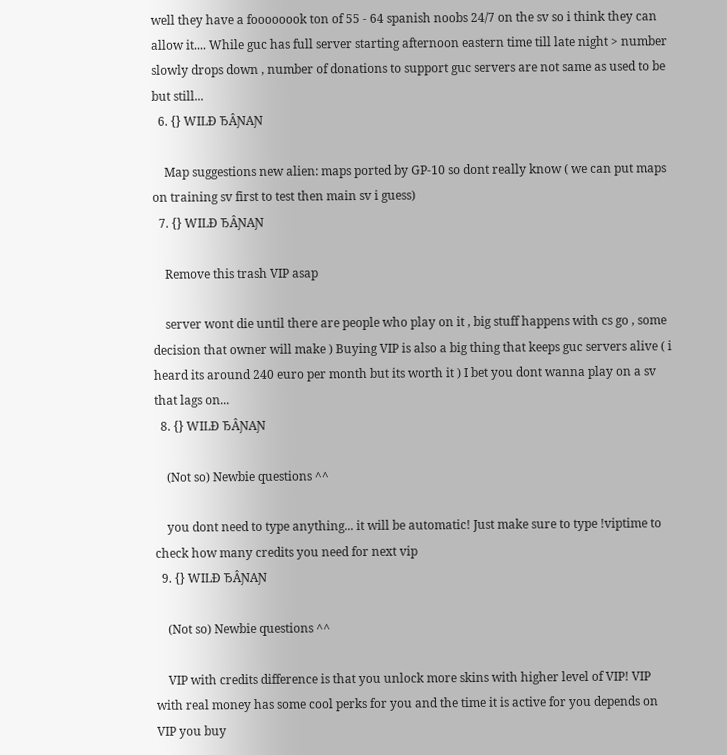well they have a foooooook ton of 55 - 64 spanish noobs 24/7 on the sv so i think they can allow it.... While guc has full server starting afternoon eastern time till late night > number slowly drops down , number of donations to support guc servers are not same as used to be but still...
  6. {} WILĐ ЂÂƝAƝ

    Map suggestions new alien: maps ported by GP-10 so dont really know ( we can put maps on training sv first to test then main sv i guess)
  7. {} WILĐ ЂÂƝAƝ

    Remove this trash VIP asap

    server wont die until there are people who play on it , big stuff happens with cs go , some decision that owner will make ) Buying VIP is also a big thing that keeps guc servers alive ( i heard its around 240 euro per month but its worth it ) I bet you dont wanna play on a sv that lags on...
  8. {} WILĐ ЂÂƝAƝ

    (Not so) Newbie questions ^^

    you dont need to type anything... it will be automatic! Just make sure to type !viptime to check how many credits you need for next vip
  9. {} WILĐ ЂÂƝAƝ

    (Not so) Newbie questions ^^

    VIP with credits difference is that you unlock more skins with higher level of VIP! VIP with real money has some cool perks for you and the time it is active for you depends on VIP you buy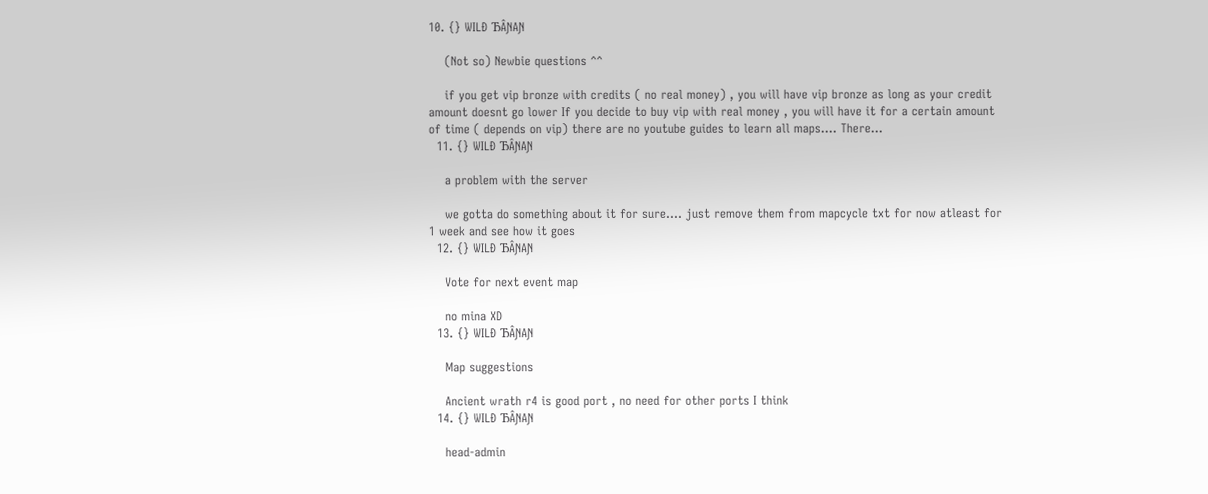10. {} WILĐ ЂÂƝAƝ

    (Not so) Newbie questions ^^

    if you get vip bronze with credits ( no real money) , you will have vip bronze as long as your credit amount doesnt go lower If you decide to buy vip with real money , you will have it for a certain amount of time ( depends on vip) there are no youtube guides to learn all maps.... There...
  11. {} WILĐ ЂÂƝAƝ

    a problem with the server

    we gotta do something about it for sure.... just remove them from mapcycle txt for now atleast for 1 week and see how it goes
  12. {} WILĐ ЂÂƝAƝ

    Vote for next event map

    no mina XD
  13. {} WILĐ ЂÂƝAƝ

    Map suggestions

    Ancient wrath r4 is good port , no need for other ports I think
  14. {} WILĐ ЂÂƝAƝ

    head-admin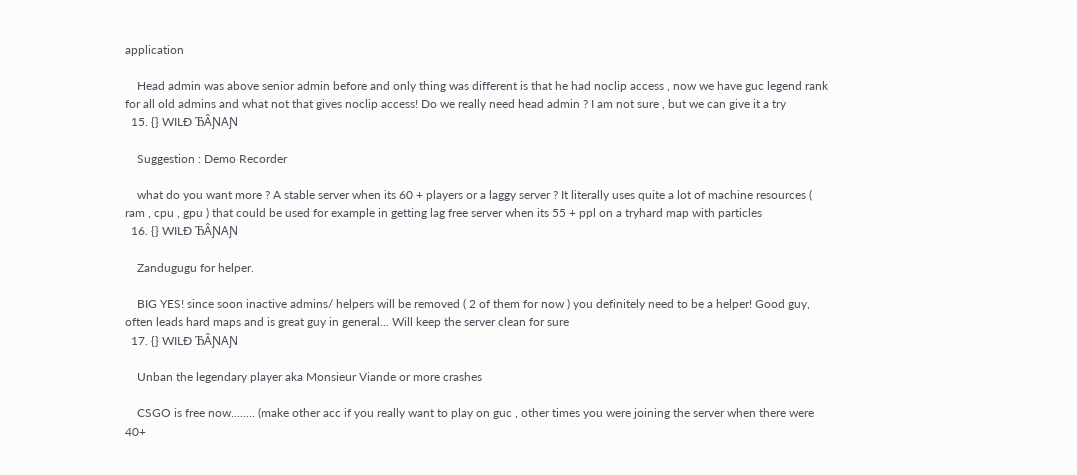application

    Head admin was above senior admin before and only thing was different is that he had noclip access , now we have guc legend rank for all old admins and what not that gives noclip access! Do we really need head admin ? I am not sure , but we can give it a try
  15. {} WILĐ ЂÂƝAƝ

    Suggestion : Demo Recorder

    what do you want more ? A stable server when its 60 + players or a laggy server ? It literally uses quite a lot of machine resources ( ram , cpu , gpu ) that could be used for example in getting lag free server when its 55 + ppl on a tryhard map with particles
  16. {} WILĐ ЂÂƝAƝ

    Zandugugu for helper.

    BIG YES! since soon inactive admins/ helpers will be removed ( 2 of them for now ) you definitely need to be a helper! Good guy, often leads hard maps and is great guy in general... Will keep the server clean for sure
  17. {} WILĐ ЂÂƝAƝ

    Unban the legendary player aka Monsieur Viande or more crashes

    CSGO is free now........ (make other acc if you really want to play on guc , other times you were joining the server when there were 40+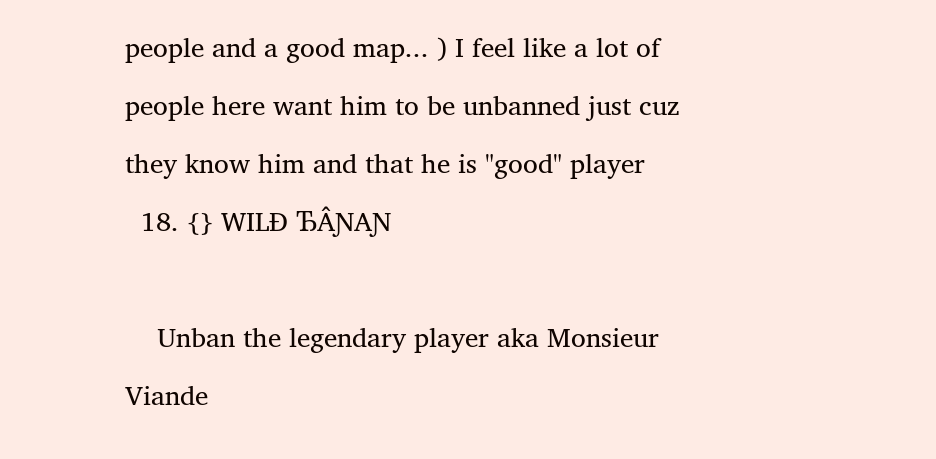people and a good map... ) I feel like a lot of people here want him to be unbanned just cuz they know him and that he is "good" player
  18. {} WILĐ ЂÂƝAƝ

    Unban the legendary player aka Monsieur Viande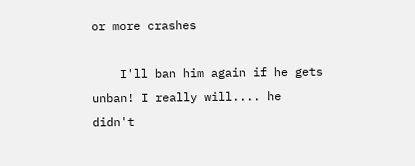or more crashes

    I'll ban him again if he gets unban! I really will.... he didn't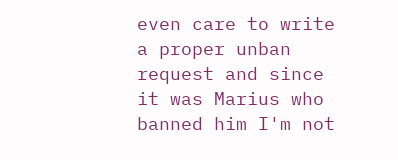even care to write a proper unban request and since it was Marius who banned him I'm not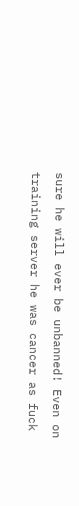sure he will ever be unbanned! Even on training server he was cancer as fuck